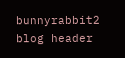bunnyrabbit2 blog header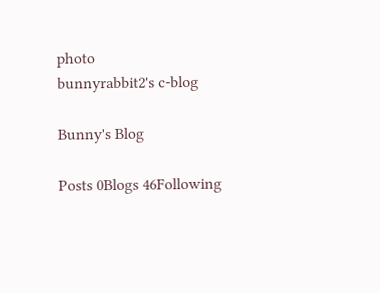photo
bunnyrabbit2's c-blog

Bunny's Blog

Posts 0Blogs 46Following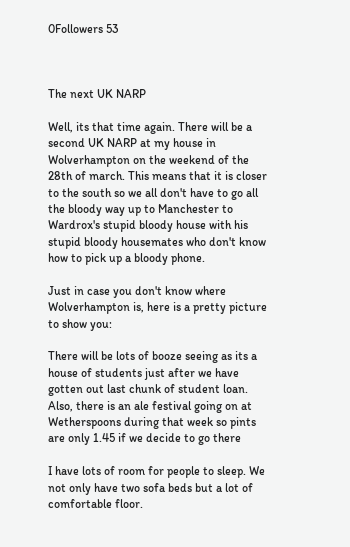0Followers 53



The next UK NARP

Well, its that time again. There will be a second UK NARP at my house in Wolverhampton on the weekend of the 28th of march. This means that it is closer to the south so we all don't have to go all the bloody way up to Manchester to Wardrox's stupid bloody house with his stupid bloody housemates who don't know how to pick up a bloody phone.

Just in case you don't know where Wolverhampton is, here is a pretty picture to show you:

There will be lots of booze seeing as its a house of students just after we have gotten out last chunk of student loan. Also, there is an ale festival going on at Wetherspoons during that week so pints are only 1.45 if we decide to go there

I have lots of room for people to sleep. We not only have two sofa beds but a lot of comfortable floor.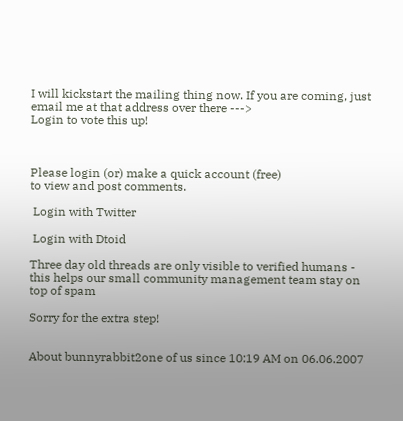I will kickstart the mailing thing now. If you are coming, just email me at that address over there --->
Login to vote this up!



Please login (or) make a quick account (free)
to view and post comments.

 Login with Twitter

 Login with Dtoid

Three day old threads are only visible to verified humans - this helps our small community management team stay on top of spam

Sorry for the extra step!


About bunnyrabbit2one of us since 10:19 AM on 06.06.2007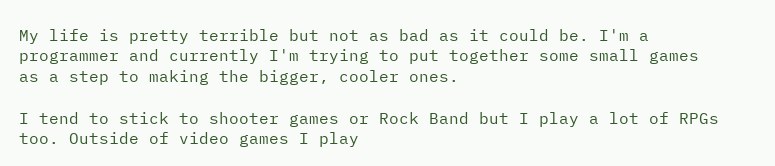My life is pretty terrible but not as bad as it could be. I'm a programmer and currently I'm trying to put together some small games as a step to making the bigger, cooler ones.

I tend to stick to shooter games or Rock Band but I play a lot of RPGs too. Outside of video games I play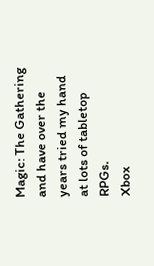Magic: The Gathering and have over the years tried my hand at lots of tabletop RPGs.
Xbox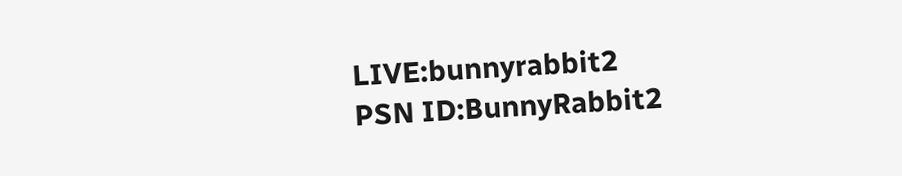LIVE:bunnyrabbit2
PSN ID:BunnyRabbit2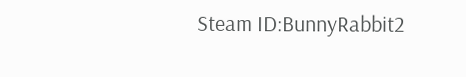Steam ID:BunnyRabbit2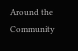Around the Community